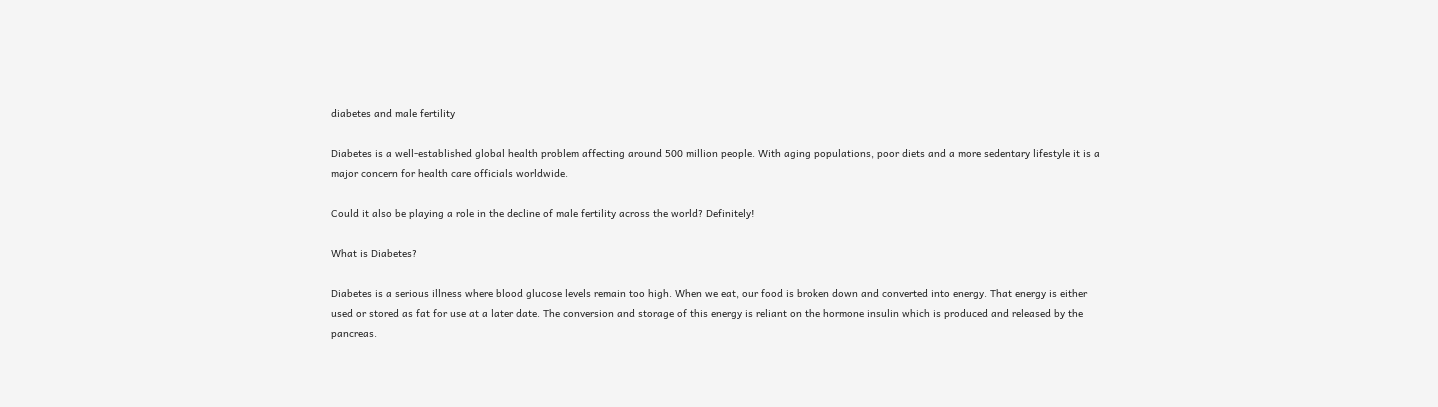diabetes and male fertility

Diabetes is a well-established global health problem affecting around 500 million people. With aging populations, poor diets and a more sedentary lifestyle it is a major concern for health care officials worldwide.

Could it also be playing a role in the decline of male fertility across the world? Definitely!

What is Diabetes?

Diabetes is a serious illness where blood glucose levels remain too high. When we eat, our food is broken down and converted into energy. That energy is either used or stored as fat for use at a later date. The conversion and storage of this energy is reliant on the hormone insulin which is produced and released by the pancreas.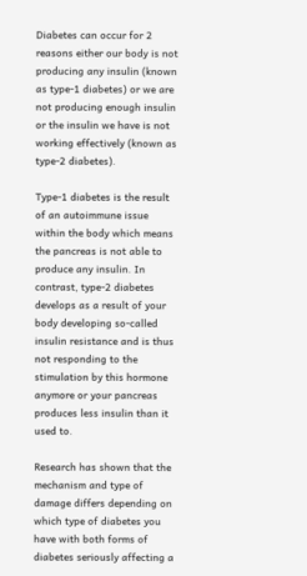Diabetes can occur for 2 reasons either our body is not producing any insulin (known as type-1 diabetes) or we are not producing enough insulin or the insulin we have is not working effectively (known as type-2 diabetes).

Type-1 diabetes is the result of an autoimmune issue within the body which means the pancreas is not able to produce any insulin. In contrast, type-2 diabetes develops as a result of your body developing so-called insulin resistance and is thus not responding to the stimulation by this hormone anymore or your pancreas produces less insulin than it used to.

Research has shown that the mechanism and type of damage differs depending on which type of diabetes you have with both forms of diabetes seriously affecting a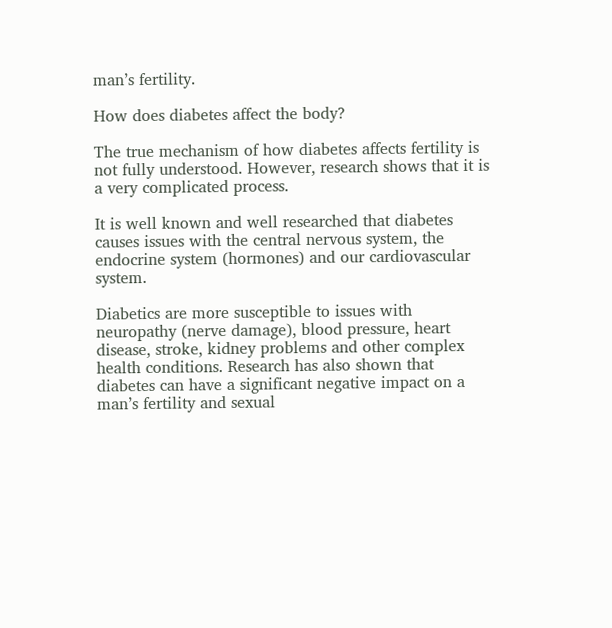man’s fertility.

How does diabetes affect the body?

The true mechanism of how diabetes affects fertility is not fully understood. However, research shows that it is a very complicated process.

It is well known and well researched that diabetes causes issues with the central nervous system, the endocrine system (hormones) and our cardiovascular system.

Diabetics are more susceptible to issues with neuropathy (nerve damage), blood pressure, heart disease, stroke, kidney problems and other complex health conditions. Research has also shown that diabetes can have a significant negative impact on a man’s fertility and sexual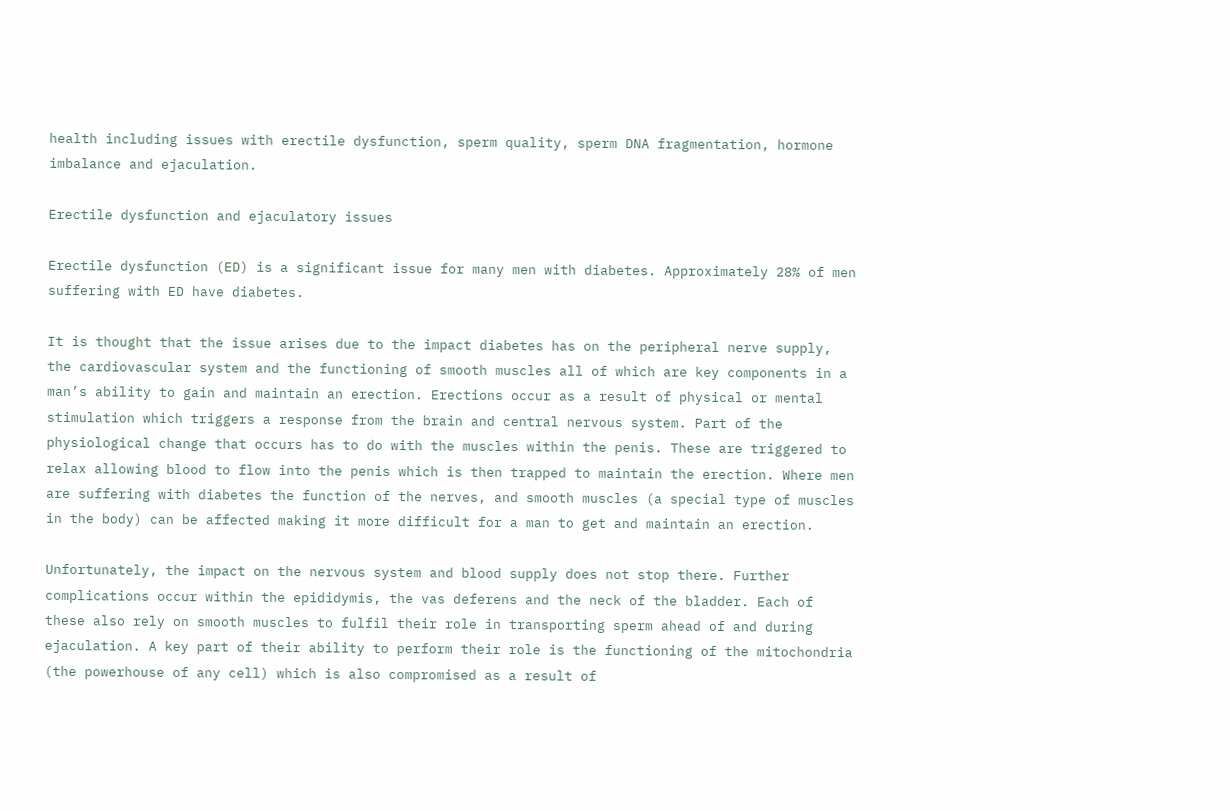health including issues with erectile dysfunction, sperm quality, sperm DNA fragmentation, hormone imbalance and ejaculation.

Erectile dysfunction and ejaculatory issues

Erectile dysfunction (ED) is a significant issue for many men with diabetes. Approximately 28% of men suffering with ED have diabetes.

It is thought that the issue arises due to the impact diabetes has on the peripheral nerve supply, the cardiovascular system and the functioning of smooth muscles all of which are key components in a man’s ability to gain and maintain an erection. Erections occur as a result of physical or mental stimulation which triggers a response from the brain and central nervous system. Part of the physiological change that occurs has to do with the muscles within the penis. These are triggered to relax allowing blood to flow into the penis which is then trapped to maintain the erection. Where men are suffering with diabetes the function of the nerves, and smooth muscles (a special type of muscles in the body) can be affected making it more difficult for a man to get and maintain an erection.

Unfortunately, the impact on the nervous system and blood supply does not stop there. Further complications occur within the epididymis, the vas deferens and the neck of the bladder. Each of these also rely on smooth muscles to fulfil their role in transporting sperm ahead of and during ejaculation. A key part of their ability to perform their role is the functioning of the mitochondria (the powerhouse of any cell) which is also compromised as a result of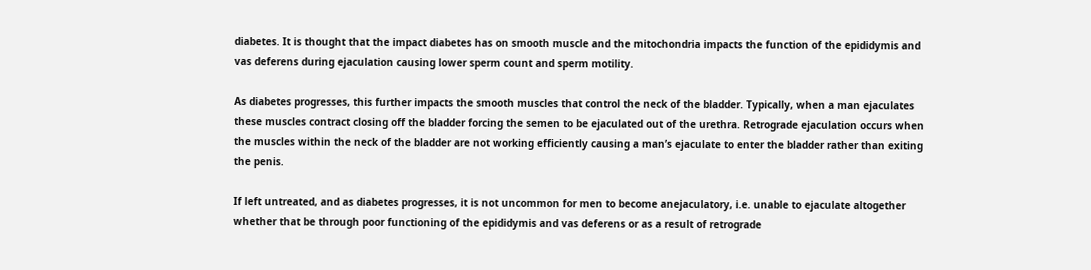diabetes. It is thought that the impact diabetes has on smooth muscle and the mitochondria impacts the function of the epididymis and vas deferens during ejaculation causing lower sperm count and sperm motility.

As diabetes progresses, this further impacts the smooth muscles that control the neck of the bladder. Typically, when a man ejaculates these muscles contract closing off the bladder forcing the semen to be ejaculated out of the urethra. Retrograde ejaculation occurs when the muscles within the neck of the bladder are not working efficiently causing a man’s ejaculate to enter the bladder rather than exiting the penis.

If left untreated, and as diabetes progresses, it is not uncommon for men to become anejaculatory, i.e. unable to ejaculate altogether whether that be through poor functioning of the epididymis and vas deferens or as a result of retrograde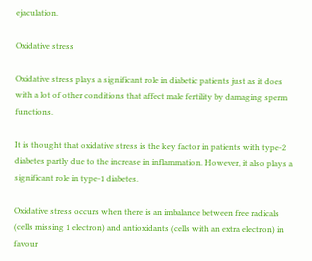ejaculation.

Oxidative stress

Oxidative stress plays a significant role in diabetic patients just as it does with a lot of other conditions that affect male fertility by damaging sperm functions.

It is thought that oxidative stress is the key factor in patients with type-2 diabetes partly due to the increase in inflammation. However, it also plays a significant role in type-1 diabetes.

Oxidative stress occurs when there is an imbalance between free radicals (cells missing 1 electron) and antioxidants (cells with an extra electron) in favour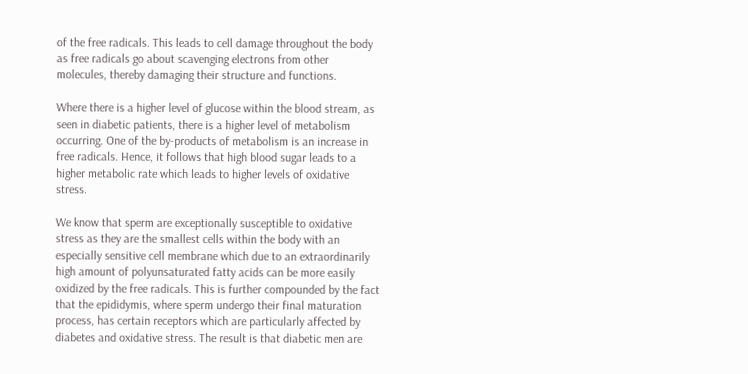of the free radicals. This leads to cell damage throughout the body as free radicals go about scavenging electrons from other molecules, thereby damaging their structure and functions.

Where there is a higher level of glucose within the blood stream, as seen in diabetic patients, there is a higher level of metabolism occurring. One of the by-products of metabolism is an increase in free radicals. Hence, it follows that high blood sugar leads to a higher metabolic rate which leads to higher levels of oxidative stress.

We know that sperm are exceptionally susceptible to oxidative stress as they are the smallest cells within the body with an especially sensitive cell membrane which due to an extraordinarily high amount of polyunsaturated fatty acids can be more easily oxidized by the free radicals. This is further compounded by the fact that the epididymis, where sperm undergo their final maturation process, has certain receptors which are particularly affected by diabetes and oxidative stress. The result is that diabetic men are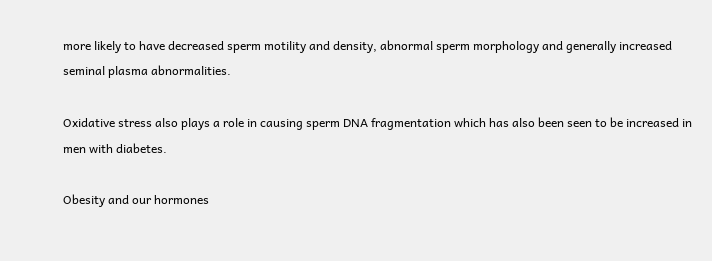more likely to have decreased sperm motility and density, abnormal sperm morphology and generally increased seminal plasma abnormalities.

Oxidative stress also plays a role in causing sperm DNA fragmentation which has also been seen to be increased in men with diabetes.

Obesity and our hormones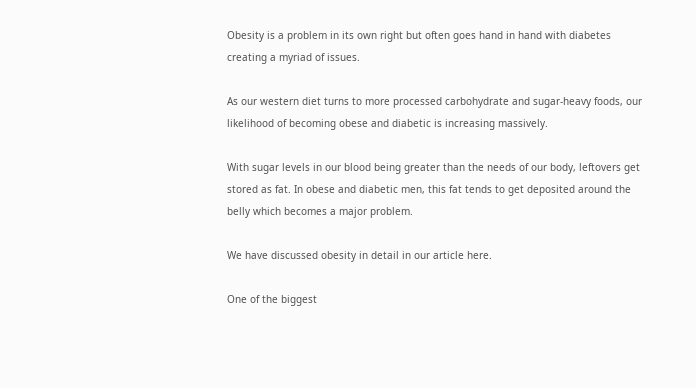Obesity is a problem in its own right but often goes hand in hand with diabetes creating a myriad of issues.

As our western diet turns to more processed carbohydrate and sugar-heavy foods, our likelihood of becoming obese and diabetic is increasing massively.

With sugar levels in our blood being greater than the needs of our body, leftovers get stored as fat. In obese and diabetic men, this fat tends to get deposited around the belly which becomes a major problem.

We have discussed obesity in detail in our article here.

One of the biggest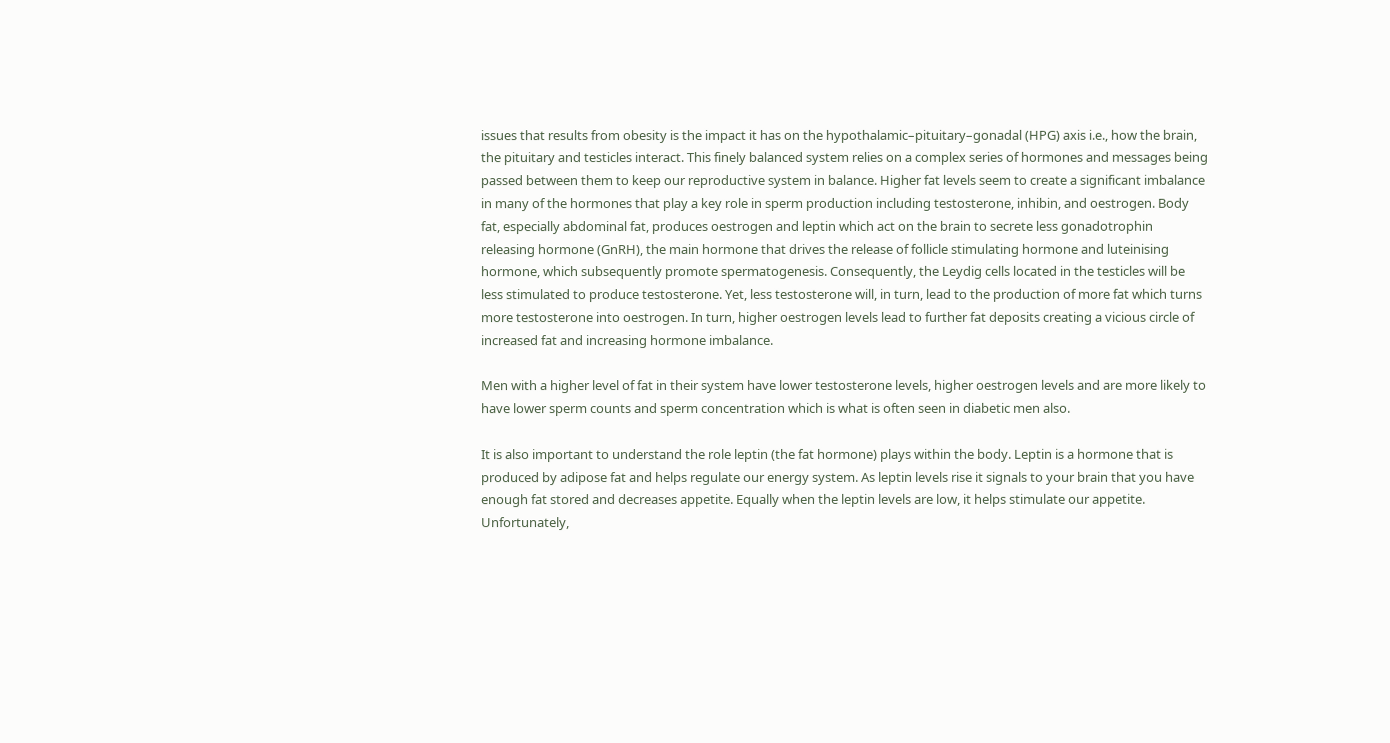issues that results from obesity is the impact it has on the hypothalamic–pituitary–gonadal (HPG) axis i.e., how the brain, the pituitary and testicles interact. This finely balanced system relies on a complex series of hormones and messages being passed between them to keep our reproductive system in balance. Higher fat levels seem to create a significant imbalance in many of the hormones that play a key role in sperm production including testosterone, inhibin, and oestrogen. Body fat, especially abdominal fat, produces oestrogen and leptin which act on the brain to secrete less gonadotrophin releasing hormone (GnRH), the main hormone that drives the release of follicle stimulating hormone and luteinising hormone, which subsequently promote spermatogenesis. Consequently, the Leydig cells located in the testicles will be less stimulated to produce testosterone. Yet, less testosterone will, in turn, lead to the production of more fat which turns more testosterone into oestrogen. In turn, higher oestrogen levels lead to further fat deposits creating a vicious circle of increased fat and increasing hormone imbalance.

Men with a higher level of fat in their system have lower testosterone levels, higher oestrogen levels and are more likely to have lower sperm counts and sperm concentration which is what is often seen in diabetic men also.

It is also important to understand the role leptin (the fat hormone) plays within the body. Leptin is a hormone that is produced by adipose fat and helps regulate our energy system. As leptin levels rise it signals to your brain that you have enough fat stored and decreases appetite. Equally when the leptin levels are low, it helps stimulate our appetite. Unfortunately,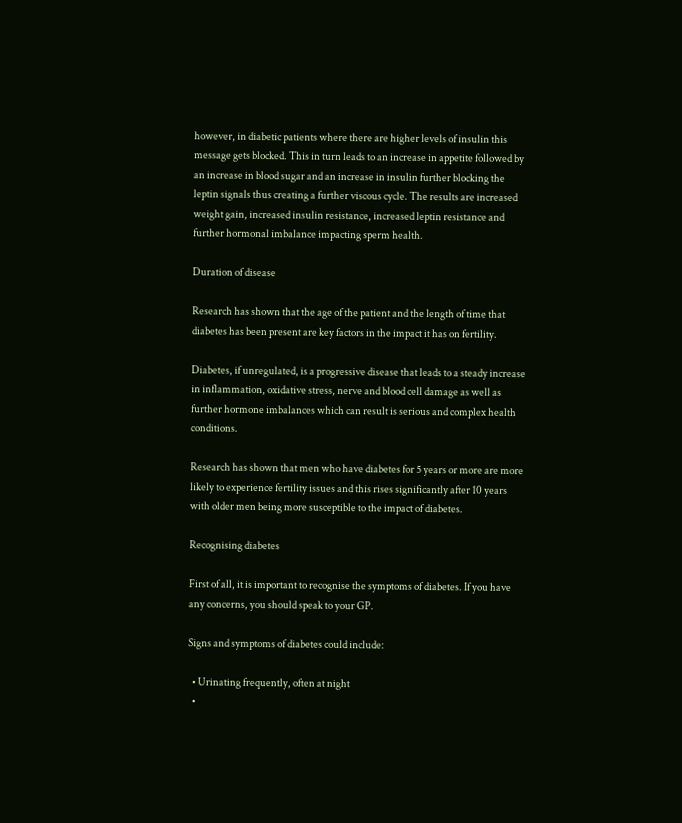however, in diabetic patients where there are higher levels of insulin this message gets blocked. This in turn leads to an increase in appetite followed by an increase in blood sugar and an increase in insulin further blocking the leptin signals thus creating a further viscous cycle. The results are increased weight gain, increased insulin resistance, increased leptin resistance and further hormonal imbalance impacting sperm health.

Duration of disease

Research has shown that the age of the patient and the length of time that diabetes has been present are key factors in the impact it has on fertility.

Diabetes, if unregulated, is a progressive disease that leads to a steady increase in inflammation, oxidative stress, nerve and blood cell damage as well as further hormone imbalances which can result is serious and complex health conditions.

Research has shown that men who have diabetes for 5 years or more are more likely to experience fertility issues and this rises significantly after 10 years with older men being more susceptible to the impact of diabetes.

Recognising diabetes

First of all, it is important to recognise the symptoms of diabetes. If you have any concerns, you should speak to your GP.

Signs and symptoms of diabetes could include:

  • Urinating frequently, often at night
  •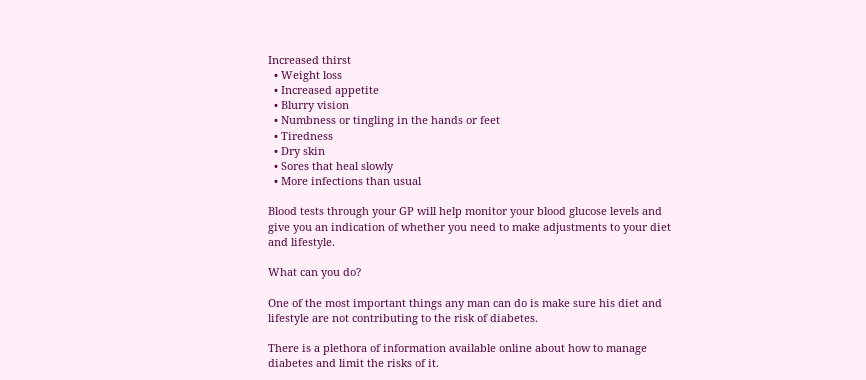Increased thirst
  • Weight loss
  • Increased appetite
  • Blurry vision
  • Numbness or tingling in the hands or feet
  • Tiredness
  • Dry skin
  • Sores that heal slowly
  • More infections than usual

Blood tests through your GP will help monitor your blood glucose levels and give you an indication of whether you need to make adjustments to your diet and lifestyle.

What can you do?

One of the most important things any man can do is make sure his diet and lifestyle are not contributing to the risk of diabetes.

There is a plethora of information available online about how to manage diabetes and limit the risks of it.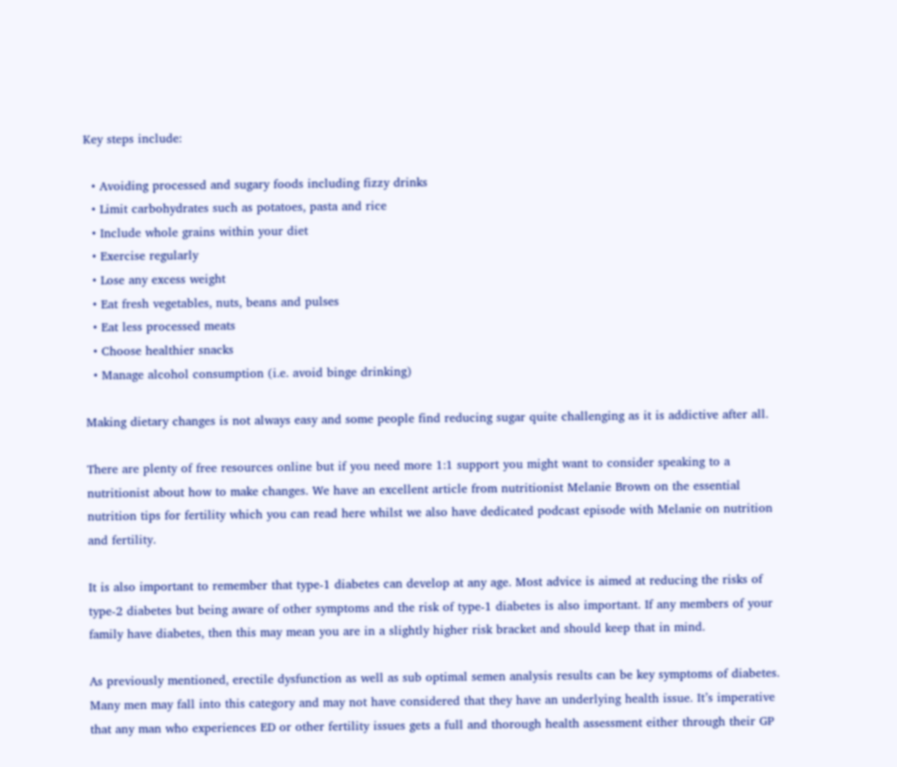Key steps include:

  • Avoiding processed and sugary foods including fizzy drinks
  • Limit carbohydrates such as potatoes, pasta and rice
  • Include whole grains within your diet
  • Exercise regularly
  • Lose any excess weight
  • Eat fresh vegetables, nuts, beans and pulses
  • Eat less processed meats
  • Choose healthier snacks
  • Manage alcohol consumption (i.e. avoid binge drinking)

Making dietary changes is not always easy and some people find reducing sugar quite challenging as it is addictive after all.

There are plenty of free resources online but if you need more 1:1 support you might want to consider speaking to a nutritionist about how to make changes. We have an excellent article from nutritionist Melanie Brown on the essential nutrition tips for fertility which you can read here whilst we also have dedicated podcast episode with Melanie on nutrition and fertility.

It is also important to remember that type-1 diabetes can develop at any age. Most advice is aimed at reducing the risks of type-2 diabetes but being aware of other symptoms and the risk of type-1 diabetes is also important. If any members of your family have diabetes, then this may mean you are in a slightly higher risk bracket and should keep that in mind.

As previously mentioned, erectile dysfunction as well as sub optimal semen analysis results can be key symptoms of diabetes. Many men may fall into this category and may not have considered that they have an underlying health issue. It’s imperative that any man who experiences ED or other fertility issues gets a full and thorough health assessment either through their GP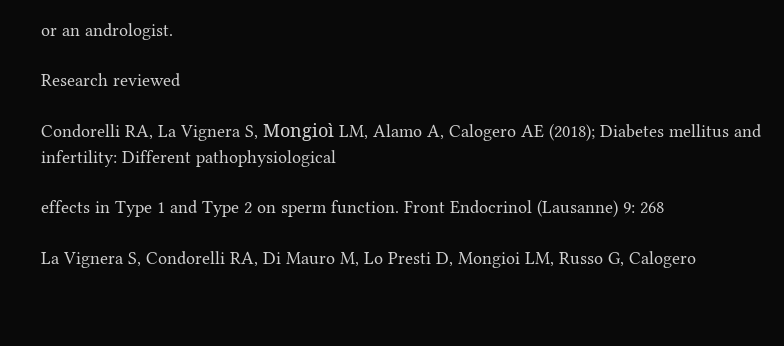or an andrologist.

Research reviewed

Condorelli RA, La Vignera S, Mongioì LM, Alamo A, Calogero AE (2018); Diabetes mellitus and infertility: Different pathophysiological

effects in Type 1 and Type 2 on sperm function. Front Endocrinol (Lausanne) 9: 268

La Vignera S, Condorelli RA, Di Mauro M, Lo Presti D, Mongioi LM, Russo G, Calogero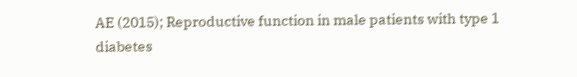AE (2015); Reproductive function in male patients with type 1 diabetes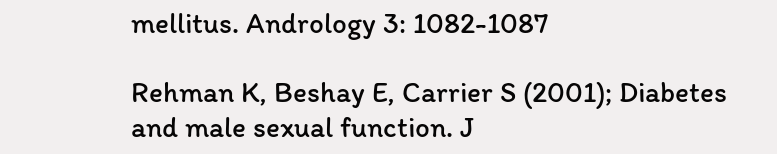mellitus. Andrology 3: 1082-1087

Rehman K, Beshay E, Carrier S (2001); Diabetes and male sexual function. J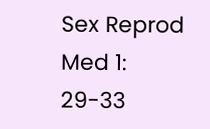Sex Reprod Med 1: 29-33